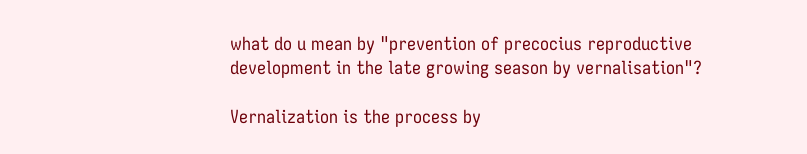what do u mean by "prevention of precocius reproductive development in the late growing season by vernalisation"?

Vernalization is the process by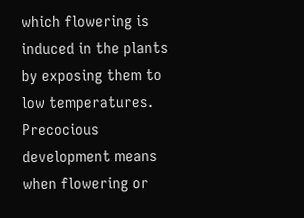which flowering is induced in the plants by exposing them to low temperatures.
Precocious development means when flowering or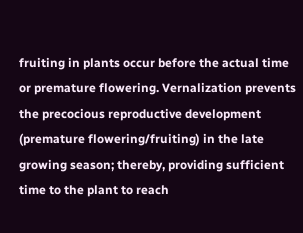fruiting in plants occur before the actual time or premature flowering. Vernalization prevents the precocious reproductive development (premature flowering/fruiting) in the late growing season; thereby, providing sufficient time to the plant to reach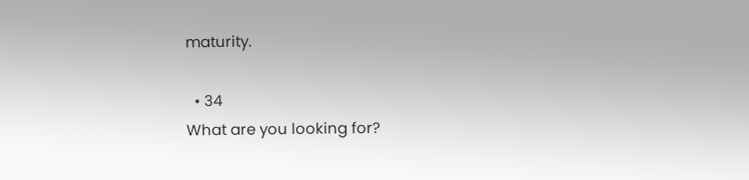maturity.

  • 34
What are you looking for?